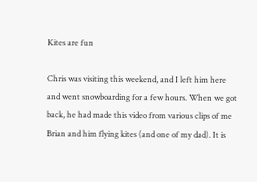Kites are fun

Chris was visiting this weekend, and I left him here and went snowboarding for a few hours. When we got back, he had made this video from various clips of me Brian and him flying kites (and one of my dad). It is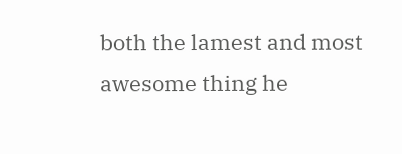both the lamest and most awesome thing he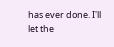has ever done. I'll let the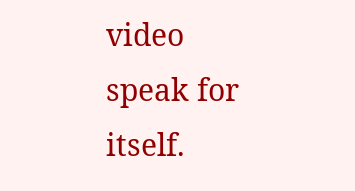video speak for itself.